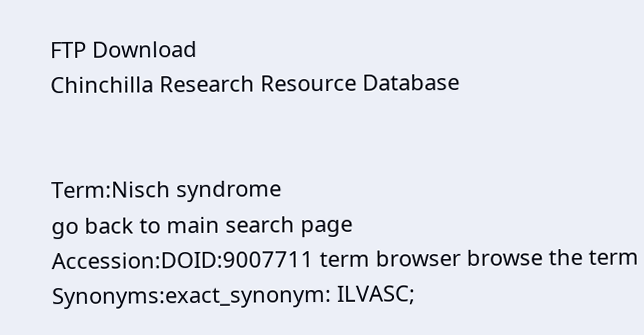FTP Download
Chinchilla Research Resource Database


Term:Nisch syndrome
go back to main search page
Accession:DOID:9007711 term browser browse the term
Synonyms:exact_synonym: ILVASC;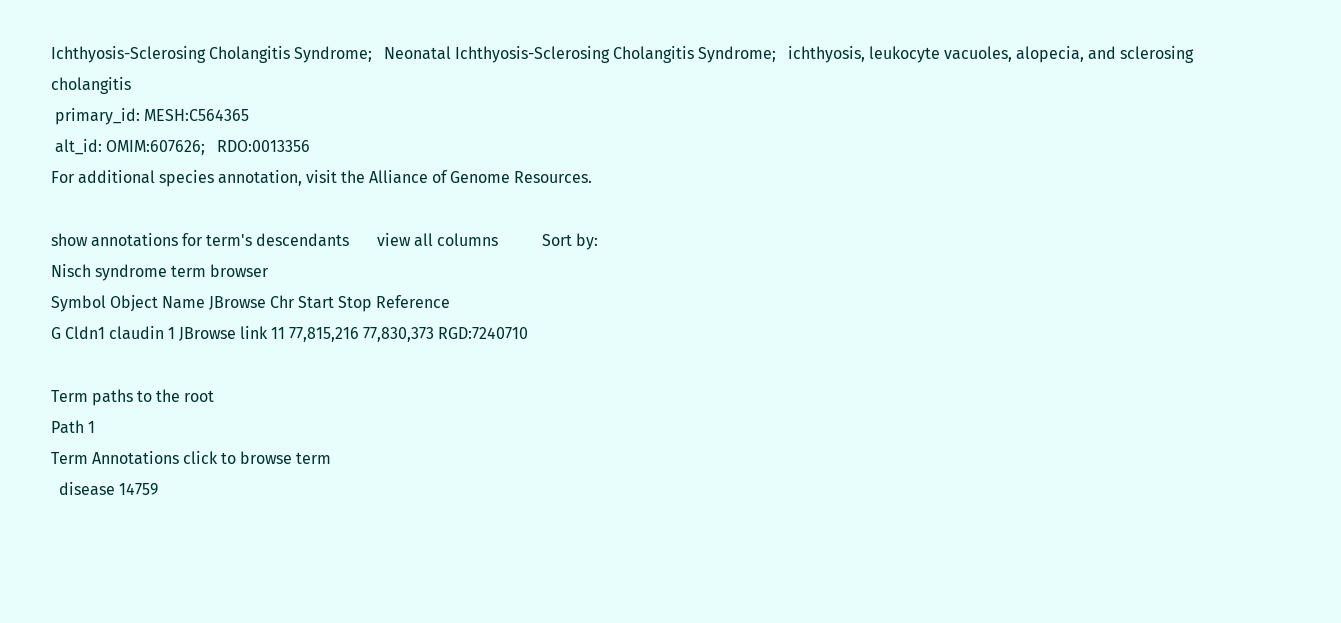Ichthyosis-Sclerosing Cholangitis Syndrome;   Neonatal Ichthyosis-Sclerosing Cholangitis Syndrome;   ichthyosis, leukocyte vacuoles, alopecia, and sclerosing cholangitis
 primary_id: MESH:C564365
 alt_id: OMIM:607626;   RDO:0013356
For additional species annotation, visit the Alliance of Genome Resources.

show annotations for term's descendants       view all columns           Sort by:
Nisch syndrome term browser
Symbol Object Name JBrowse Chr Start Stop Reference
G Cldn1 claudin 1 JBrowse link 11 77,815,216 77,830,373 RGD:7240710

Term paths to the root
Path 1
Term Annotations click to browse term
  disease 14759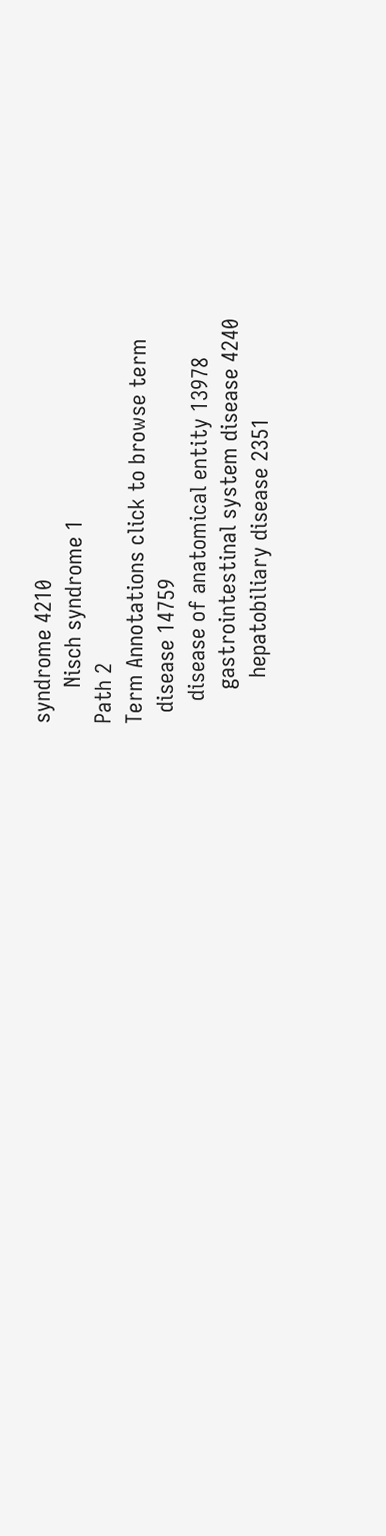syndrome 4210
      Nisch syndrome 1
Path 2
Term Annotations click to browse term
  disease 14759
    disease of anatomical entity 13978
      gastrointestinal system disease 4240
        hepatobiliary disease 2351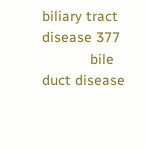biliary tract disease 377
            bile duct disease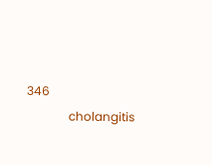346
              cholangitis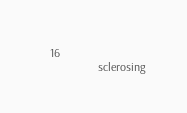16
                sclerosing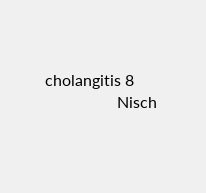cholangitis 8
                  Nisch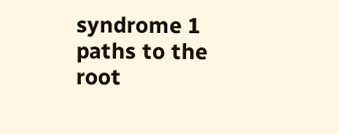syndrome 1
paths to the root